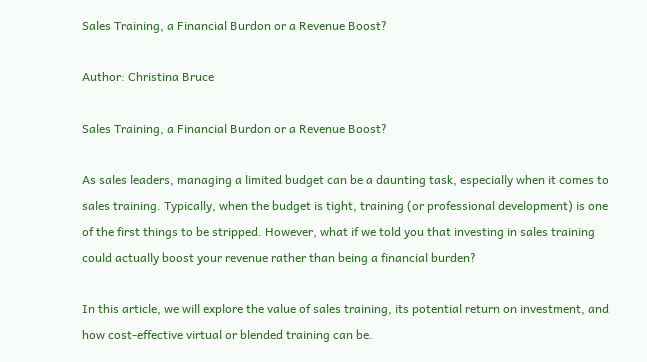Sales Training, a Financial Burdon or a Revenue Boost?

Author: Christina Bruce

Sales Training, a Financial Burdon or a Revenue Boost?

As sales leaders, managing a limited budget can be a daunting task, especially when it comes to sales training. Typically, when the budget is tight, training (or professional development) is one of the first things to be stripped. However, what if we told you that investing in sales training could actually boost your revenue rather than being a financial burden?

In this article, we will explore the value of sales training, its potential return on investment, and how cost-effective virtual or blended training can be.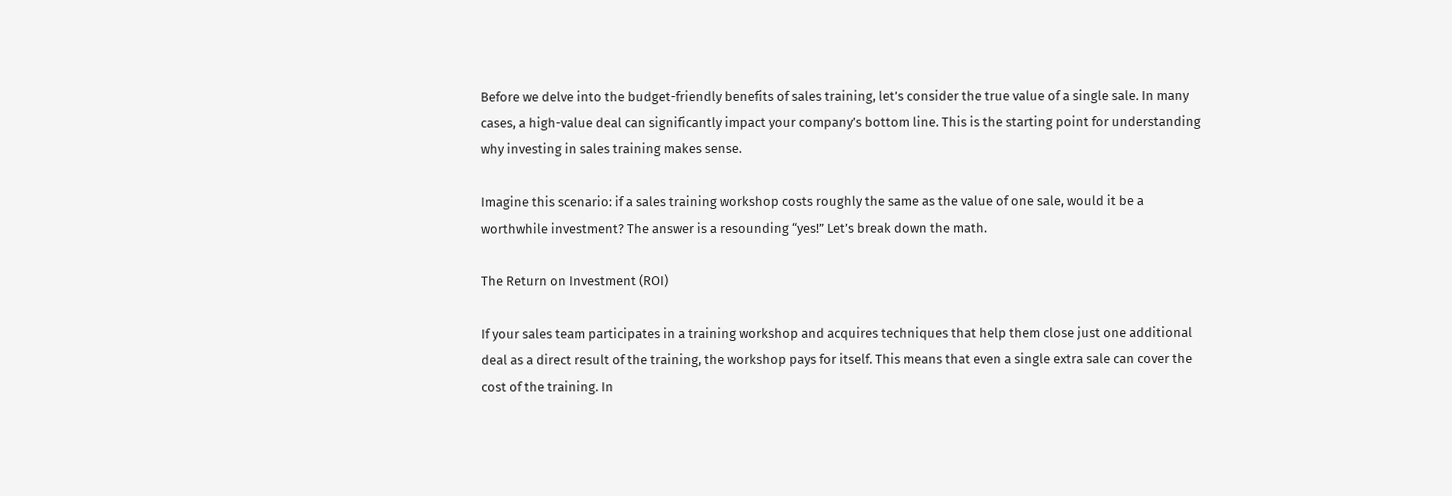Before we delve into the budget-friendly benefits of sales training, let’s consider the true value of a single sale. In many cases, a high-value deal can significantly impact your company’s bottom line. This is the starting point for understanding why investing in sales training makes sense.

Imagine this scenario: if a sales training workshop costs roughly the same as the value of one sale, would it be a worthwhile investment? The answer is a resounding “yes!” Let’s break down the math.

The Return on Investment (ROI)

If your sales team participates in a training workshop and acquires techniques that help them close just one additional deal as a direct result of the training, the workshop pays for itself. This means that even a single extra sale can cover the cost of the training. In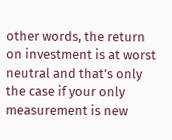other words, the return on investment is at worst neutral and that’s only the case if your only measurement is new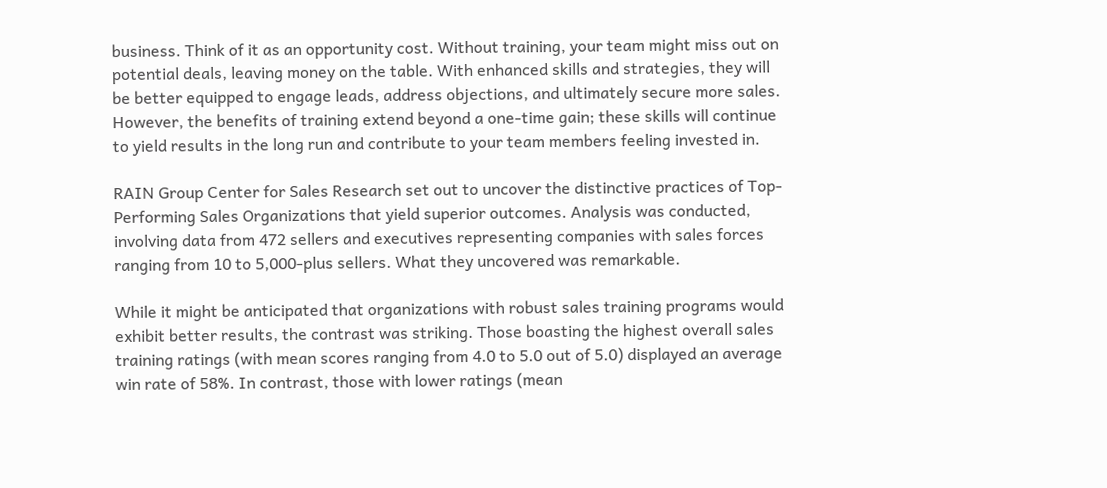business. Think of it as an opportunity cost. Without training, your team might miss out on potential deals, leaving money on the table. With enhanced skills and strategies, they will be better equipped to engage leads, address objections, and ultimately secure more sales. However, the benefits of training extend beyond a one-time gain; these skills will continue to yield results in the long run and contribute to your team members feeling invested in.

RAIN Group Center for Sales Research set out to uncover the distinctive practices of Top-Performing Sales Organizations that yield superior outcomes. Analysis was conducted, involving data from 472 sellers and executives representing companies with sales forces ranging from 10 to 5,000-plus sellers. What they uncovered was remarkable.

While it might be anticipated that organizations with robust sales training programs would exhibit better results, the contrast was striking. Those boasting the highest overall sales training ratings (with mean scores ranging from 4.0 to 5.0 out of 5.0) displayed an average win rate of 58%. In contrast, those with lower ratings (mean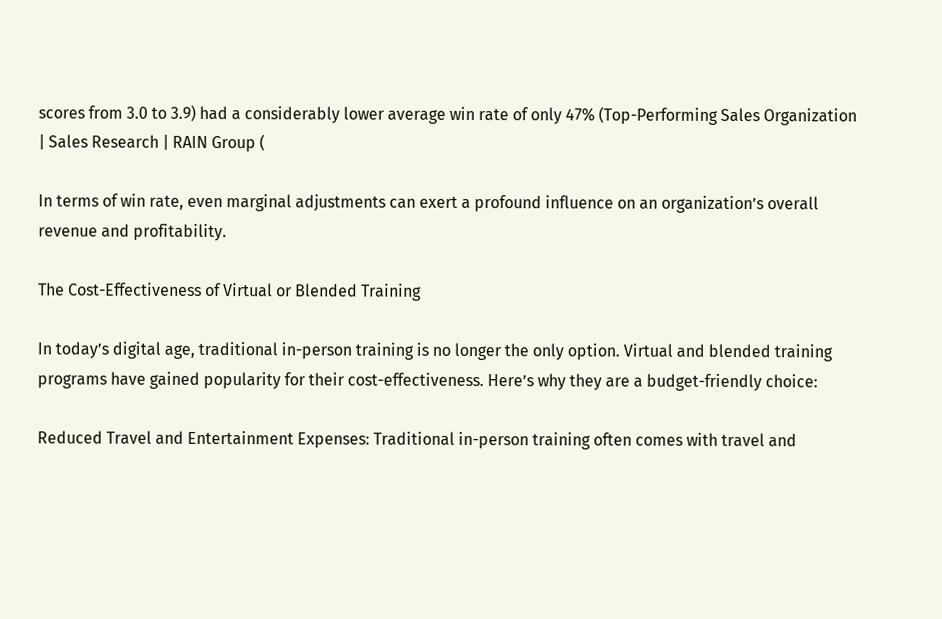scores from 3.0 to 3.9) had a considerably lower average win rate of only 47% (Top-Performing Sales Organization | Sales Research | RAIN Group (

In terms of win rate, even marginal adjustments can exert a profound influence on an organization’s overall revenue and profitability.

The Cost-Effectiveness of Virtual or Blended Training

In today’s digital age, traditional in-person training is no longer the only option. Virtual and blended training programs have gained popularity for their cost-effectiveness. Here’s why they are a budget-friendly choice:

Reduced Travel and Entertainment Expenses: Traditional in-person training often comes with travel and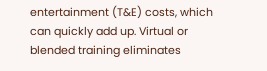entertainment (T&E) costs, which can quickly add up. Virtual or blended training eliminates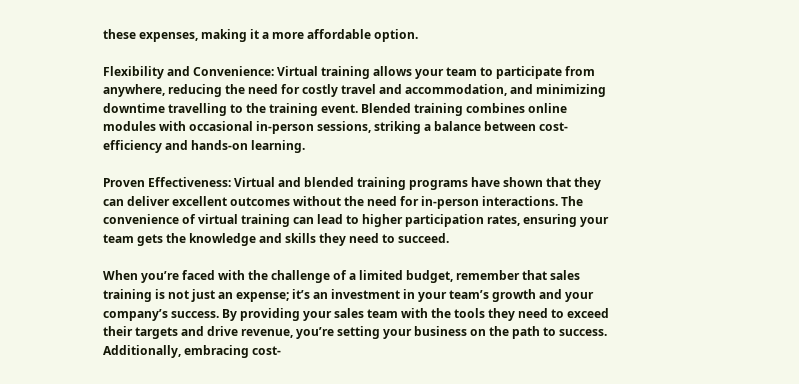these expenses, making it a more affordable option.

Flexibility and Convenience: Virtual training allows your team to participate from anywhere, reducing the need for costly travel and accommodation, and minimizing downtime travelling to the training event. Blended training combines online modules with occasional in-person sessions, striking a balance between cost-efficiency and hands-on learning.

Proven Effectiveness: Virtual and blended training programs have shown that they can deliver excellent outcomes without the need for in-person interactions. The convenience of virtual training can lead to higher participation rates, ensuring your team gets the knowledge and skills they need to succeed.

When you’re faced with the challenge of a limited budget, remember that sales training is not just an expense; it’s an investment in your team’s growth and your company’s success. By providing your sales team with the tools they need to exceed their targets and drive revenue, you’re setting your business on the path to success. Additionally, embracing cost-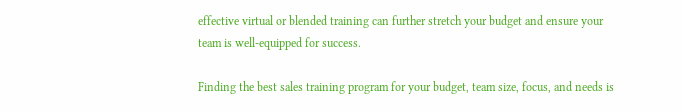effective virtual or blended training can further stretch your budget and ensure your team is well-equipped for success.

Finding the best sales training program for your budget, team size, focus, and needs is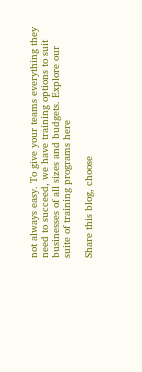not always easy. To give your teams everything they need to succeed, we have training options to suit businesses of all sizes and budgets. Explore our suite of training programs here

Share this blog, choose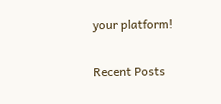your platform!

Recent Posts